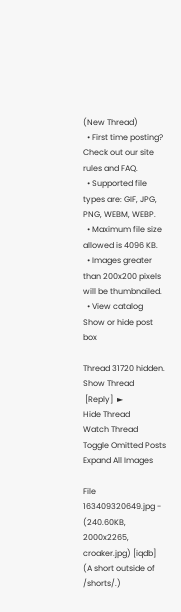(New Thread)
  • First time posting? Check out our site rules and FAQ.
  • Supported file types are: GIF, JPG, PNG, WEBM, WEBP.
  • Maximum file size allowed is 4096 KB.
  • Images greater than 200x200 pixels will be thumbnailed.
  • View catalog
Show or hide post box

Thread 31720 hidden.  Show Thread
 [Reply]  ►
Hide Thread
Watch Thread
Toggle Omitted Posts
Expand All Images

File 163409320649.jpg - (240.60KB, 2000x2265, croaker.jpg) [iqdb]
(A short outside of /shorts/.)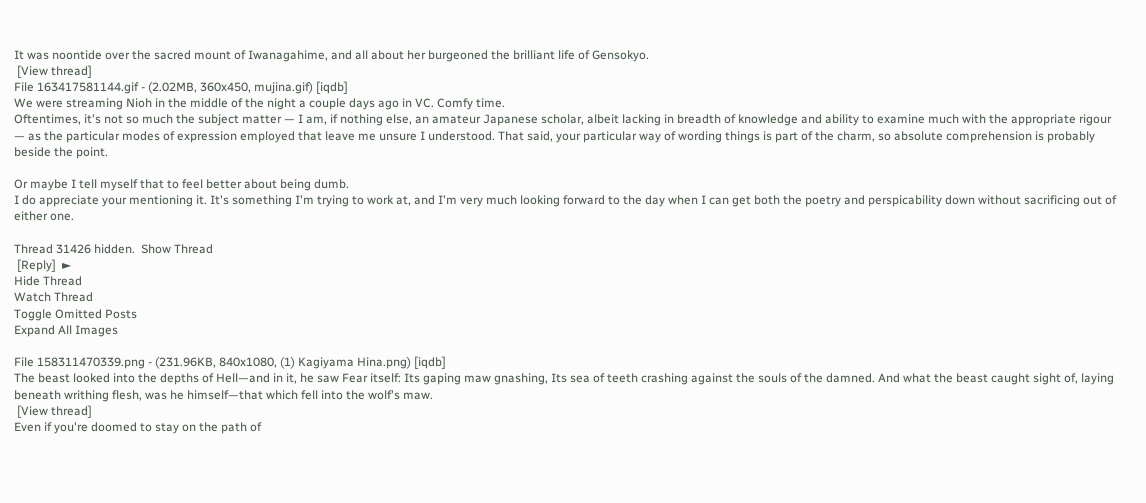It was noontide over the sacred mount of Iwanagahime, and all about her burgeoned the brilliant life of Gensokyo.
 [View thread]
File 163417581144.gif - (2.02MB, 360x450, mujina.gif) [iqdb]
We were streaming Nioh in the middle of the night a couple days ago in VC. Comfy time.
Oftentimes, it's not so much the subject matter — I am, if nothing else, an amateur Japanese scholar, albeit lacking in breadth of knowledge and ability to examine much with the appropriate rigour — as the particular modes of expression employed that leave me unsure I understood. That said, your particular way of wording things is part of the charm, so absolute comprehension is probably beside the point.

Or maybe I tell myself that to feel better about being dumb.
I do appreciate your mentioning it. It's something I'm trying to work at, and I'm very much looking forward to the day when I can get both the poetry and perspicability down without sacrificing out of either one.

Thread 31426 hidden.  Show Thread
 [Reply]  ►
Hide Thread
Watch Thread
Toggle Omitted Posts
Expand All Images

File 158311470339.png - (231.96KB, 840x1080, (1) Kagiyama Hina.png) [iqdb]
The beast looked into the depths of Hell—and in it, he saw Fear itself: Its gaping maw gnashing, Its sea of teeth crashing against the souls of the damned. And what the beast caught sight of, laying beneath writhing flesh, was he himself—that which fell into the wolf's maw.
 [View thread]
Even if you're doomed to stay on the path of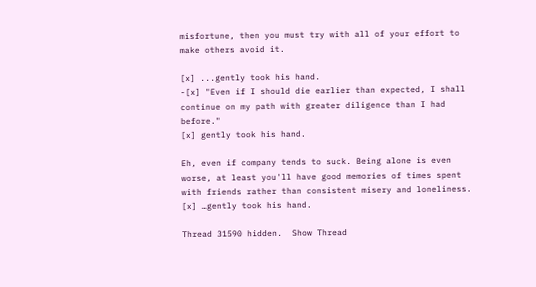misfortune, then you must try with all of your effort to make others avoid it.

[x] ...gently took his hand.
-[x] "Even if I should die earlier than expected, I shall continue on my path with greater diligence than I had before."
[x] gently took his hand.

Eh, even if company tends to suck. Being alone is even worse, at least you'll have good memories of times spent with friends rather than consistent misery and loneliness.
[x] …gently took his hand.

Thread 31590 hidden.  Show Thread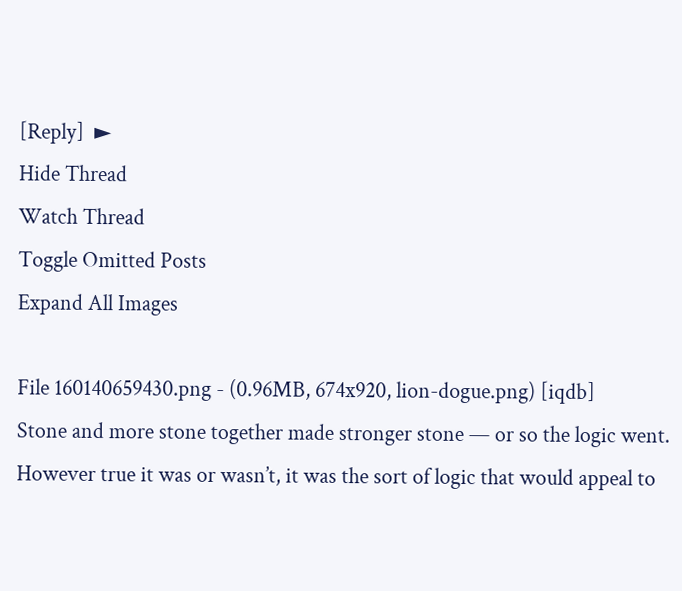[Reply]  ►
Hide Thread
Watch Thread
Toggle Omitted Posts
Expand All Images

File 160140659430.png - (0.96MB, 674x920, lion-dogue.png) [iqdb]
Stone and more stone together made stronger stone — or so the logic went. However true it was or wasn’t, it was the sort of logic that would appeal to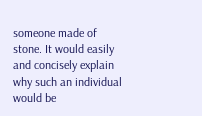someone made of stone. It would easily and concisely explain why such an individual would be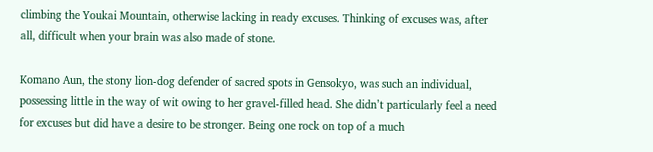climbing the Youkai Mountain, otherwise lacking in ready excuses. Thinking of excuses was, after all, difficult when your brain was also made of stone.

Komano Aun, the stony lion-dog defender of sacred spots in Gensokyo, was such an individual, possessing little in the way of wit owing to her gravel-filled head. She didn’t particularly feel a need for excuses but did have a desire to be stronger. Being one rock on top of a much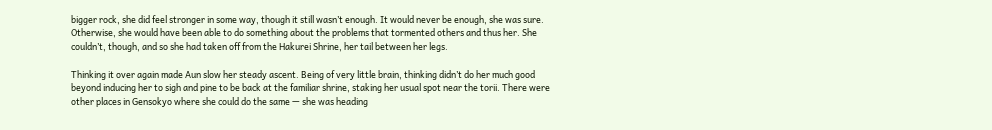bigger rock, she did feel stronger in some way, though it still wasn’t enough. It would never be enough, she was sure. Otherwise, she would have been able to do something about the problems that tormented others and thus her. She couldn’t, though, and so she had taken off from the Hakurei Shrine, her tail between her legs.

Thinking it over again made Aun slow her steady ascent. Being of very little brain, thinking didn’t do her much good beyond inducing her to sigh and pine to be back at the familiar shrine, staking her usual spot near the torii. There were other places in Gensokyo where she could do the same — she was heading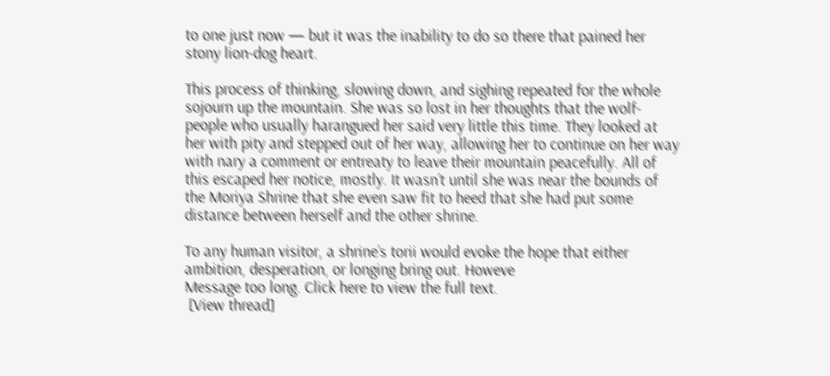to one just now — but it was the inability to do so there that pained her stony lion-dog heart.

This process of thinking, slowing down, and sighing repeated for the whole sojourn up the mountain. She was so lost in her thoughts that the wolf-people who usually harangued her said very little this time. They looked at her with pity and stepped out of her way, allowing her to continue on her way with nary a comment or entreaty to leave their mountain peacefully. All of this escaped her notice, mostly. It wasn’t until she was near the bounds of the Moriya Shrine that she even saw fit to heed that she had put some distance between herself and the other shrine.

To any human visitor, a shrine’s torii would evoke the hope that either ambition, desperation, or longing bring out. Howeve
Message too long. Click here to view the full text.
 [View thread]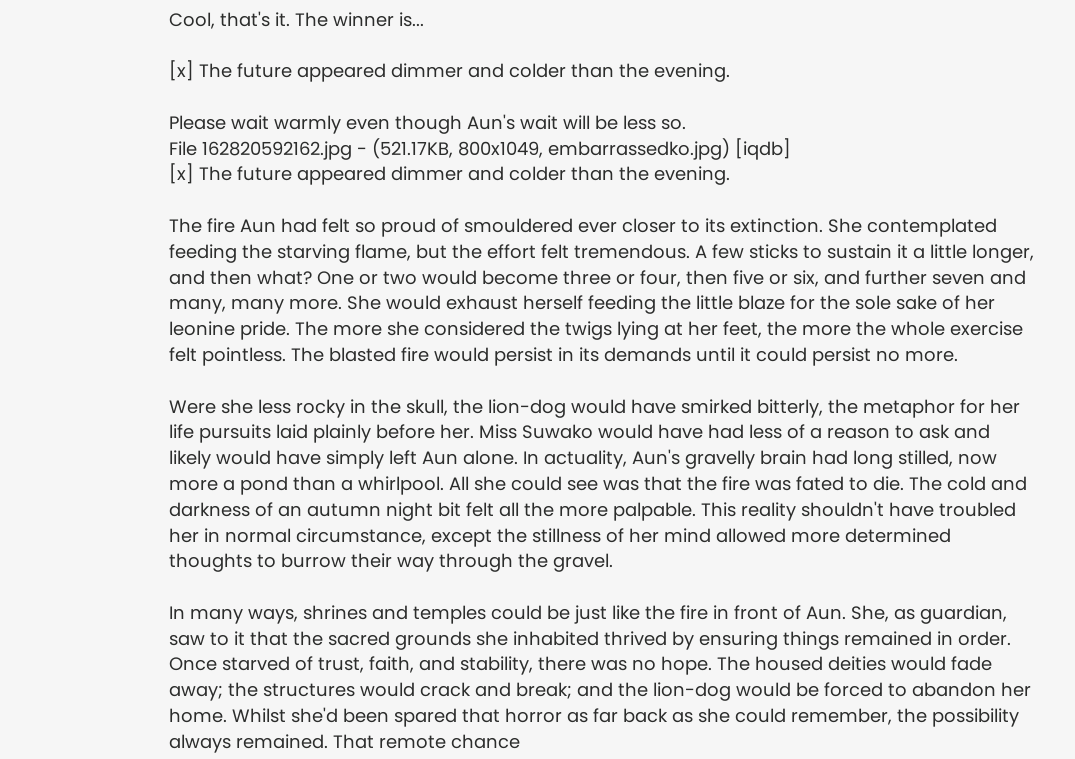Cool, that's it. The winner is...

[x] The future appeared dimmer and colder than the evening.

Please wait warmly even though Aun's wait will be less so.
File 162820592162.jpg - (521.17KB, 800x1049, embarrassedko.jpg) [iqdb]
[x] The future appeared dimmer and colder than the evening.

The fire Aun had felt so proud of smouldered ever closer to its extinction. She contemplated feeding the starving flame, but the effort felt tremendous. A few sticks to sustain it a little longer, and then what? One or two would become three or four, then five or six, and further seven and many, many more. She would exhaust herself feeding the little blaze for the sole sake of her leonine pride. The more she considered the twigs lying at her feet, the more the whole exercise felt pointless. The blasted fire would persist in its demands until it could persist no more.

Were she less rocky in the skull, the lion-dog would have smirked bitterly, the metaphor for her life pursuits laid plainly before her. Miss Suwako would have had less of a reason to ask and likely would have simply left Aun alone. In actuality, Aun's gravelly brain had long stilled, now more a pond than a whirlpool. All she could see was that the fire was fated to die. The cold and darkness of an autumn night bit felt all the more palpable. This reality shouldn't have troubled her in normal circumstance, except the stillness of her mind allowed more determined thoughts to burrow their way through the gravel.

In many ways, shrines and temples could be just like the fire in front of Aun. She, as guardian, saw to it that the sacred grounds she inhabited thrived by ensuring things remained in order. Once starved of trust, faith, and stability, there was no hope. The housed deities would fade away; the structures would crack and break; and the lion-dog would be forced to abandon her home. Whilst she'd been spared that horror as far back as she could remember, the possibility always remained. That remote chance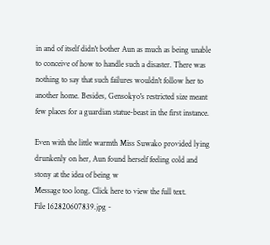in and of itself didn't bother Aun as much as being unable to conceive of how to handle such a disaster. There was nothing to say that such failures wouldn't follow her to another home. Besides, Gensokyo's restricted size meant few places for a guardian statue-beast in the first instance.

Even with the little warmth Miss Suwako provided lying drunkenly on her, Aun found herself feeling cold and stony at the idea of being w
Message too long. Click here to view the full text.
File 162820607839.jpg -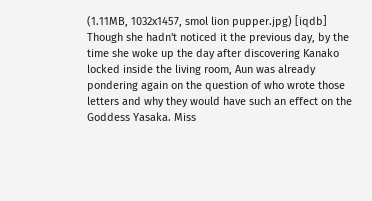(1.11MB, 1032x1457, smol lion pupper.jpg) [iqdb]
Though she hadn't noticed it the previous day, by the time she woke up the day after discovering Kanako locked inside the living room, Aun was already pondering again on the question of who wrote those letters and why they would have such an effect on the Goddess Yasaka. Miss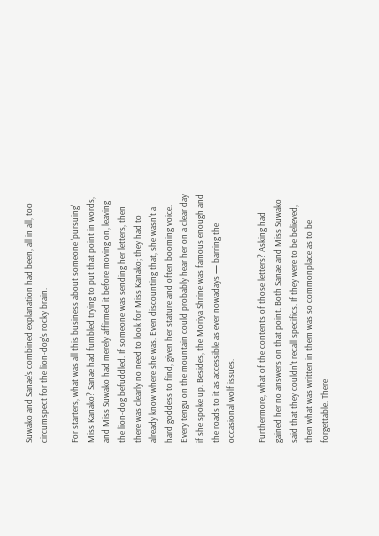Suwako and Sanae's combined explanation had been, all in all, too circumspect for the lion-dog's rocky brain.

For starters, what was all this business about someone 'pursuing' Miss Kanako? Sanae had fumbled trying to put that point in words, and Miss Suwako had merely affirmed it before moving on, leaving the lion-dog befuddled. If someone was sending her letters, then there was clearly no need to look for Miss Kanako; they had to already know where she was. Even discounting that, she wasn't a hard goddess to find, given her stature and often booming voice. Every tengu on the mountain could probably hear her on a clear day if she spoke up. Besides, the Moriya Shrine was famous enough and the roads to it as accessible as ever nowadays — barring the occasional wolf issues.

Furthermore, what of the contents of those letters? Asking had gained her no answers on that point. Both Sanae and Miss Suwako said that they couldn't recall specifics. If they were to be believed, then what was written in them was so commonplace as to be forgettable. There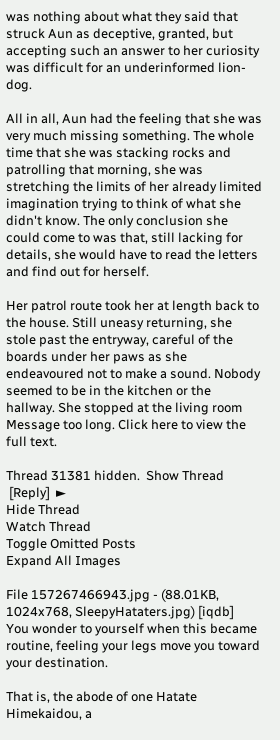was nothing about what they said that struck Aun as deceptive, granted, but accepting such an answer to her curiosity was difficult for an underinformed lion-dog.

All in all, Aun had the feeling that she was very much missing something. The whole time that she was stacking rocks and patrolling that morning, she was stretching the limits of her already limited imagination trying to think of what she didn't know. The only conclusion she could come to was that, still lacking for details, she would have to read the letters and find out for herself.

Her patrol route took her at length back to the house. Still uneasy returning, she stole past the entryway, careful of the boards under her paws as she endeavoured not to make a sound. Nobody seemed to be in the kitchen or the hallway. She stopped at the living room
Message too long. Click here to view the full text.

Thread 31381 hidden.  Show Thread
 [Reply]  ►
Hide Thread
Watch Thread
Toggle Omitted Posts
Expand All Images

File 157267466943.jpg - (88.01KB, 1024x768, SleepyHataters.jpg) [iqdb]
You wonder to yourself when this became routine, feeling your legs move you toward your destination.

That is, the abode of one Hatate Himekaidou, a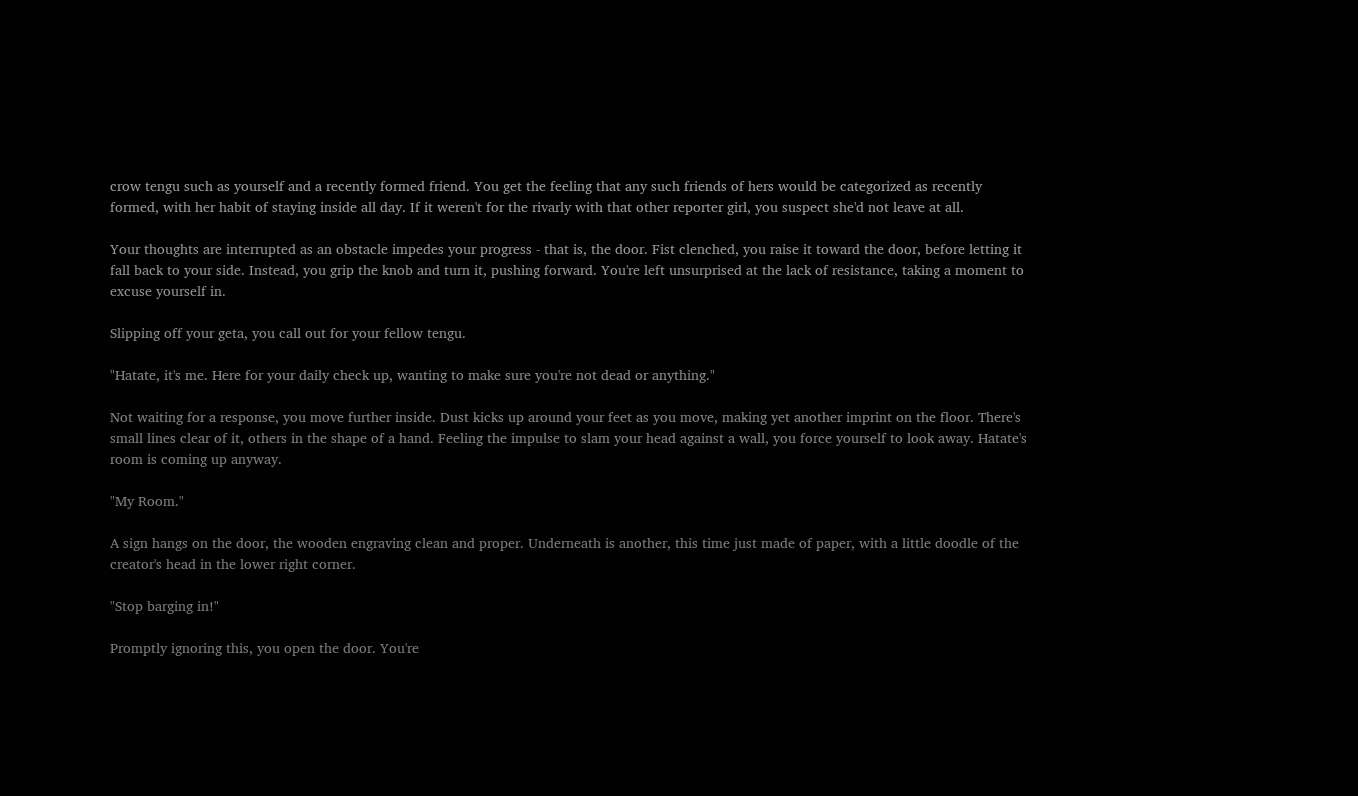crow tengu such as yourself and a recently formed friend. You get the feeling that any such friends of hers would be categorized as recently formed, with her habit of staying inside all day. If it weren't for the rivarly with that other reporter girl, you suspect she'd not leave at all.

Your thoughts are interrupted as an obstacle impedes your progress - that is, the door. Fist clenched, you raise it toward the door, before letting it fall back to your side. Instead, you grip the knob and turn it, pushing forward. You're left unsurprised at the lack of resistance, taking a moment to excuse yourself in.

Slipping off your geta, you call out for your fellow tengu.

"Hatate, it's me. Here for your daily check up, wanting to make sure you're not dead or anything."

Not waiting for a response, you move further inside. Dust kicks up around your feet as you move, making yet another imprint on the floor. There's small lines clear of it, others in the shape of a hand. Feeling the impulse to slam your head against a wall, you force yourself to look away. Hatate's room is coming up anyway.

"My Room."

A sign hangs on the door, the wooden engraving clean and proper. Underneath is another, this time just made of paper, with a little doodle of the creator's head in the lower right corner.

"Stop barging in!"

Promptly ignoring this, you open the door. You're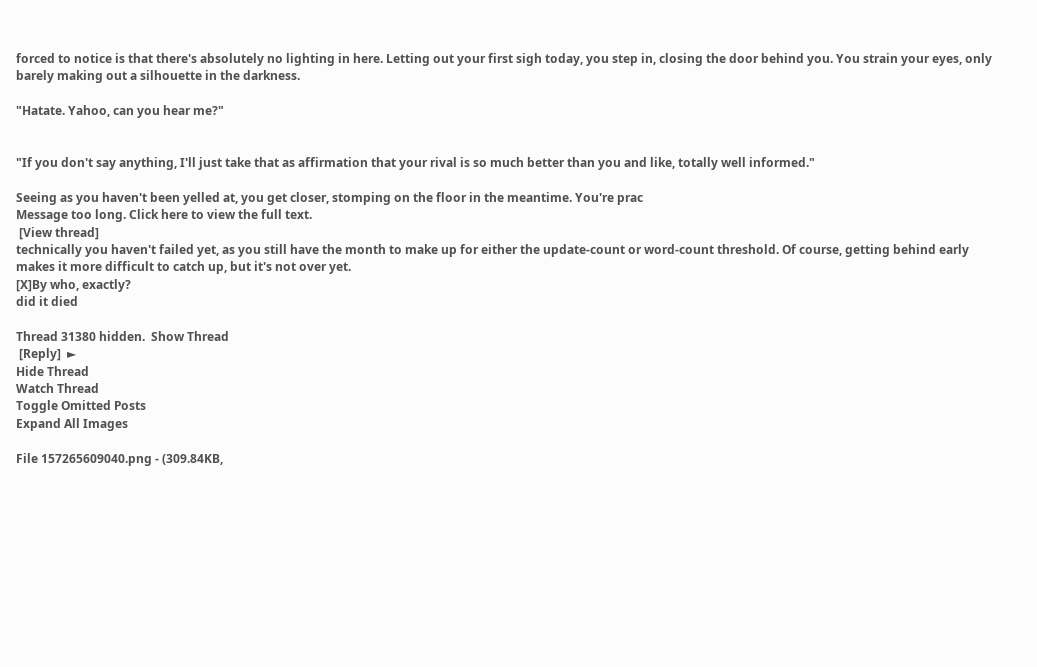forced to notice is that there's absolutely no lighting in here. Letting out your first sigh today, you step in, closing the door behind you. You strain your eyes, only barely making out a silhouette in the darkness.

"Hatate. Yahoo, can you hear me?"


"If you don't say anything, I'll just take that as affirmation that your rival is so much better than you and like, totally well informed."

Seeing as you haven't been yelled at, you get closer, stomping on the floor in the meantime. You're prac
Message too long. Click here to view the full text.
 [View thread]
technically you haven't failed yet, as you still have the month to make up for either the update-count or word-count threshold. Of course, getting behind early makes it more difficult to catch up, but it's not over yet.
[X]By who, exactly?
did it died

Thread 31380 hidden.  Show Thread
 [Reply]  ►
Hide Thread
Watch Thread
Toggle Omitted Posts
Expand All Images

File 157265609040.png - (309.84KB,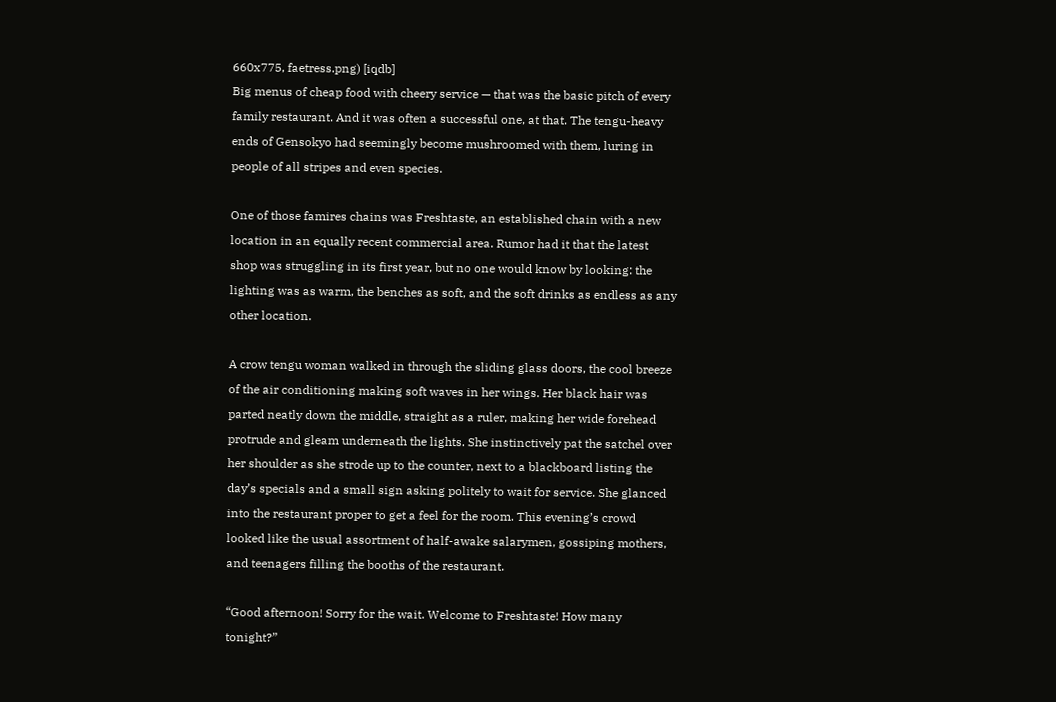660x775, faetress.png) [iqdb]
Big menus of cheap food with cheery service — that was the basic pitch of every family restaurant. And it was often a successful one, at that. The tengu-heavy ends of Gensokyo had seemingly become mushroomed with them, luring in people of all stripes and even species.

One of those famires chains was Freshtaste, an established chain with a new location in an equally recent commercial area. Rumor had it that the latest shop was struggling in its first year, but no one would know by looking: the lighting was as warm, the benches as soft, and the soft drinks as endless as any other location.

A crow tengu woman walked in through the sliding glass doors, the cool breeze of the air conditioning making soft waves in her wings. Her black hair was parted neatly down the middle, straight as a ruler, making her wide forehead protrude and gleam underneath the lights. She instinctively pat the satchel over her shoulder as she strode up to the counter, next to a blackboard listing the day’s specials and a small sign asking politely to wait for service. She glanced into the restaurant proper to get a feel for the room. This evening’s crowd looked like the usual assortment of half-awake salarymen, gossiping mothers, and teenagers filling the booths of the restaurant.

“Good afternoon! Sorry for the wait. Welcome to Freshtaste! How many tonight?”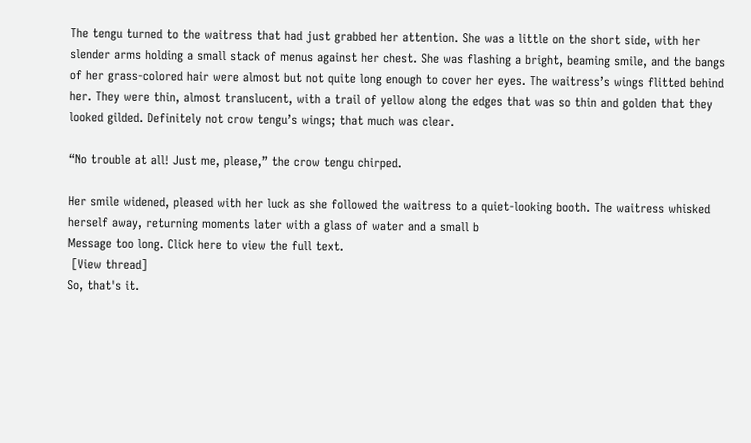The tengu turned to the waitress that had just grabbed her attention. She was a little on the short side, with her slender arms holding a small stack of menus against her chest. She was flashing a bright, beaming smile, and the bangs of her grass-colored hair were almost but not quite long enough to cover her eyes. The waitress’s wings flitted behind her. They were thin, almost translucent, with a trail of yellow along the edges that was so thin and golden that they looked gilded. Definitely not crow tengu’s wings; that much was clear.

“No trouble at all! Just me, please,” the crow tengu chirped.

Her smile widened, pleased with her luck as she followed the waitress to a quiet-looking booth. The waitress whisked herself away, returning moments later with a glass of water and a small b
Message too long. Click here to view the full text.
 [View thread]
So, that's it.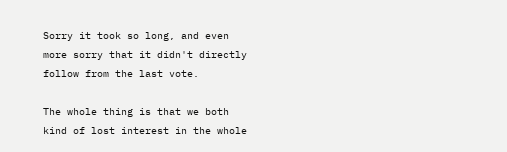Sorry it took so long, and even more sorry that it didn't directly follow from the last vote.

The whole thing is that we both kind of lost interest in the whole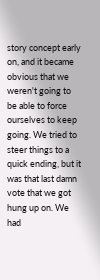story concept early on, and it became obvious that we weren't going to be able to force ourselves to keep going. We tried to steer things to a quick ending, but it was that last damn vote that we got hung up on. We had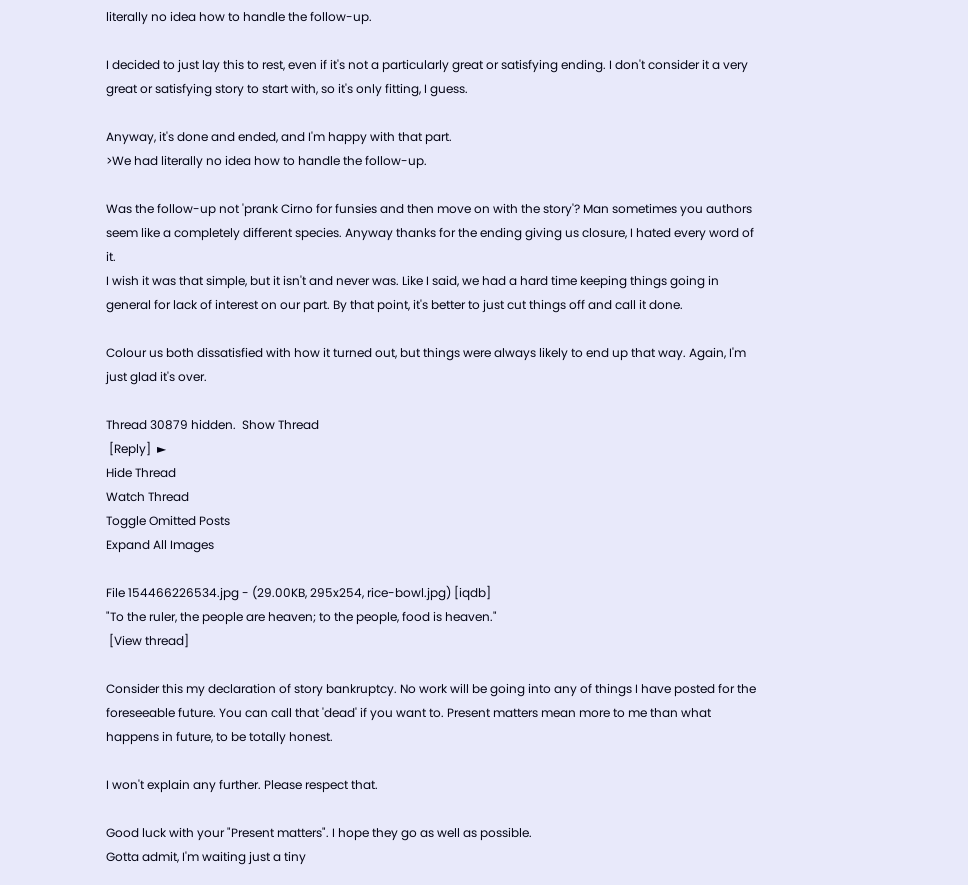literally no idea how to handle the follow-up.

I decided to just lay this to rest, even if it's not a particularly great or satisfying ending. I don't consider it a very great or satisfying story to start with, so it's only fitting, I guess.

Anyway, it's done and ended, and I'm happy with that part.
>We had literally no idea how to handle the follow-up.

Was the follow-up not 'prank Cirno for funsies and then move on with the story'? Man sometimes you authors seem like a completely different species. Anyway thanks for the ending giving us closure, I hated every word of it.
I wish it was that simple, but it isn't and never was. Like I said, we had a hard time keeping things going in general for lack of interest on our part. By that point, it's better to just cut things off and call it done.

Colour us both dissatisfied with how it turned out, but things were always likely to end up that way. Again, I'm just glad it's over.

Thread 30879 hidden.  Show Thread
 [Reply]  ►
Hide Thread
Watch Thread
Toggle Omitted Posts
Expand All Images

File 154466226534.jpg - (29.00KB, 295x254, rice-bowl.jpg) [iqdb]
"To the ruler, the people are heaven; to the people, food is heaven."
 [View thread]

Consider this my declaration of story bankruptcy. No work will be going into any of things I have posted for the foreseeable future. You can call that 'dead' if you want to. Present matters mean more to me than what happens in future, to be totally honest.

I won't explain any further. Please respect that.

Good luck with your "Present matters". I hope they go as well as possible.
Gotta admit, I'm waiting just a tiny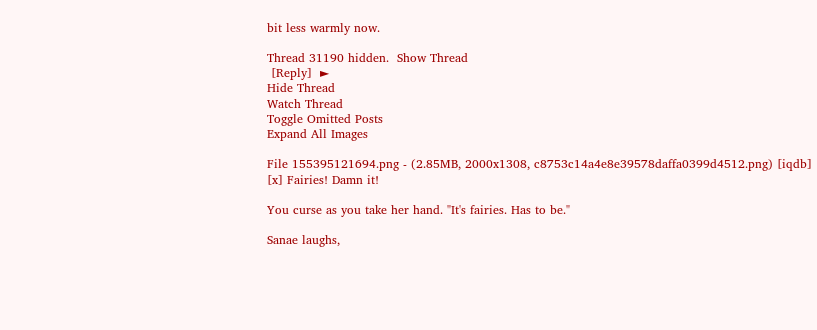bit less warmly now.

Thread 31190 hidden.  Show Thread
 [Reply]  ►
Hide Thread
Watch Thread
Toggle Omitted Posts
Expand All Images

File 155395121694.png - (2.85MB, 2000x1308, c8753c14a4e8e39578daffa0399d4512.png) [iqdb]
[x] Fairies! Damn it!

You curse as you take her hand. "It's fairies. Has to be."

Sanae laughs,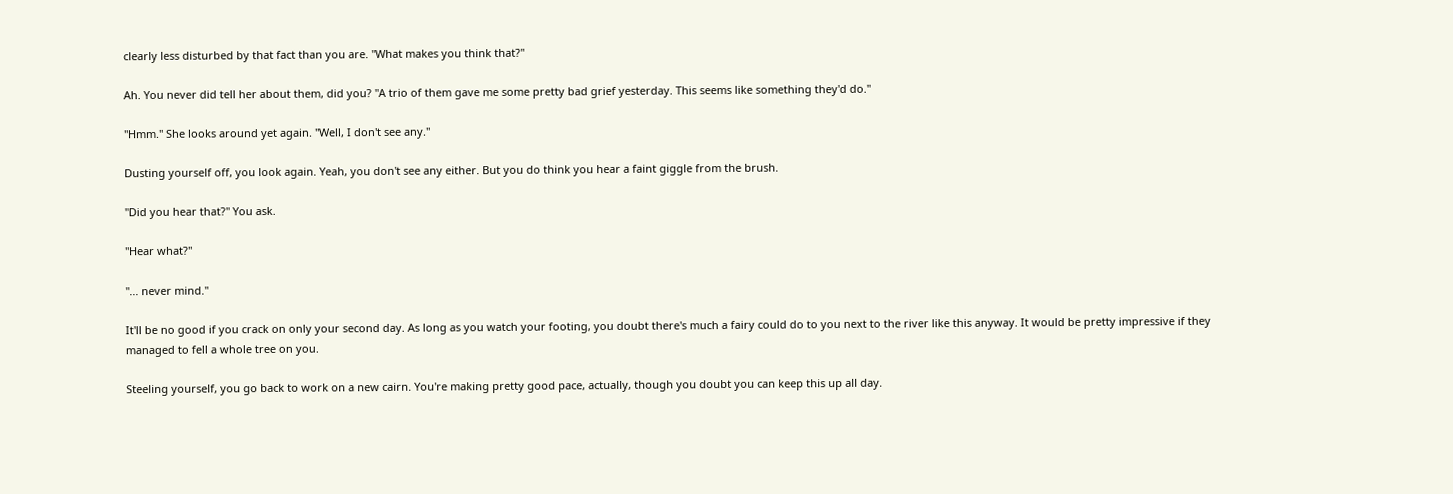clearly less disturbed by that fact than you are. "What makes you think that?"

Ah. You never did tell her about them, did you? "A trio of them gave me some pretty bad grief yesterday. This seems like something they'd do."

"Hmm." She looks around yet again. "Well, I don't see any."

Dusting yourself off, you look again. Yeah, you don't see any either. But you do think you hear a faint giggle from the brush.

"Did you hear that?" You ask.

"Hear what?"

"... never mind."

It'll be no good if you crack on only your second day. As long as you watch your footing, you doubt there's much a fairy could do to you next to the river like this anyway. It would be pretty impressive if they managed to fell a whole tree on you.

Steeling yourself, you go back to work on a new cairn. You're making pretty good pace, actually, though you doubt you can keep this up all day.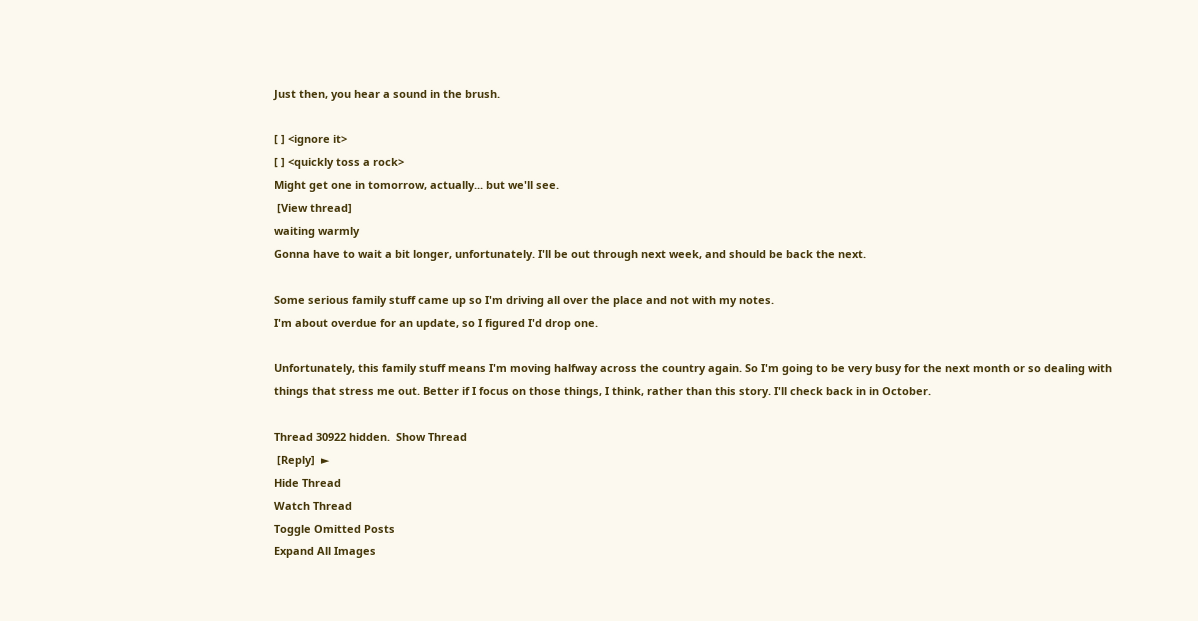Just then, you hear a sound in the brush.

[ ] <ignore it>
[ ] <quickly toss a rock>
Might get one in tomorrow, actually... but we'll see.
 [View thread]
waiting warmly
Gonna have to wait a bit longer, unfortunately. I'll be out through next week, and should be back the next.

Some serious family stuff came up so I'm driving all over the place and not with my notes.
I'm about overdue for an update, so I figured I'd drop one.

Unfortunately, this family stuff means I'm moving halfway across the country again. So I'm going to be very busy for the next month or so dealing with things that stress me out. Better if I focus on those things, I think, rather than this story. I'll check back in in October.

Thread 30922 hidden.  Show Thread
 [Reply]  ►
Hide Thread
Watch Thread
Toggle Omitted Posts
Expand All Images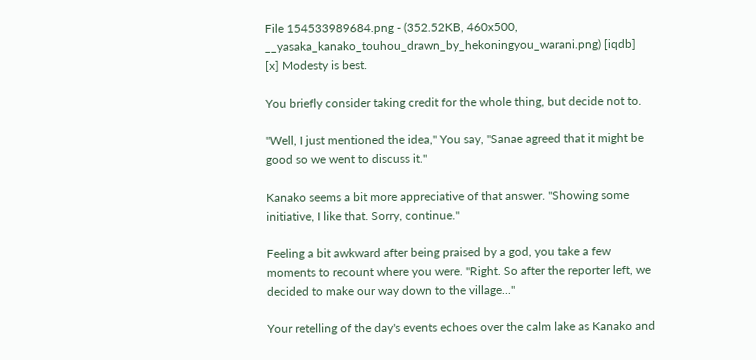File 154533989684.png - (352.52KB, 460x500, __yasaka_kanako_touhou_drawn_by_hekoningyou_warani.png) [iqdb]
[x] Modesty is best.

You briefly consider taking credit for the whole thing, but decide not to.

"Well, I just mentioned the idea," You say, "Sanae agreed that it might be good so we went to discuss it."

Kanako seems a bit more appreciative of that answer. "Showing some initiative, I like that. Sorry, continue."

Feeling a bit awkward after being praised by a god, you take a few moments to recount where you were. "Right. So after the reporter left, we decided to make our way down to the village..."

Your retelling of the day's events echoes over the calm lake as Kanako and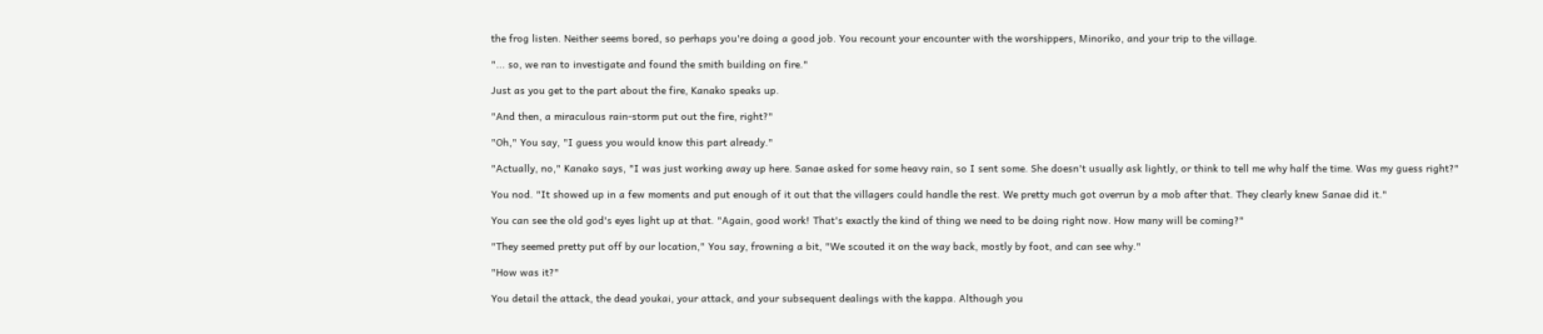the frog listen. Neither seems bored, so perhaps you're doing a good job. You recount your encounter with the worshippers, Minoriko, and your trip to the village.

"... so, we ran to investigate and found the smith building on fire."

Just as you get to the part about the fire, Kanako speaks up.

"And then, a miraculous rain-storm put out the fire, right?"

"Oh," You say, "I guess you would know this part already."

"Actually, no," Kanako says, "I was just working away up here. Sanae asked for some heavy rain, so I sent some. She doesn't usually ask lightly, or think to tell me why half the time. Was my guess right?"

You nod. "It showed up in a few moments and put enough of it out that the villagers could handle the rest. We pretty much got overrun by a mob after that. They clearly knew Sanae did it."

You can see the old god's eyes light up at that. "Again, good work! That's exactly the kind of thing we need to be doing right now. How many will be coming?"

"They seemed pretty put off by our location," You say, frowning a bit, "We scouted it on the way back, mostly by foot, and can see why."

"How was it?"

You detail the attack, the dead youkai, your attack, and your subsequent dealings with the kappa. Although you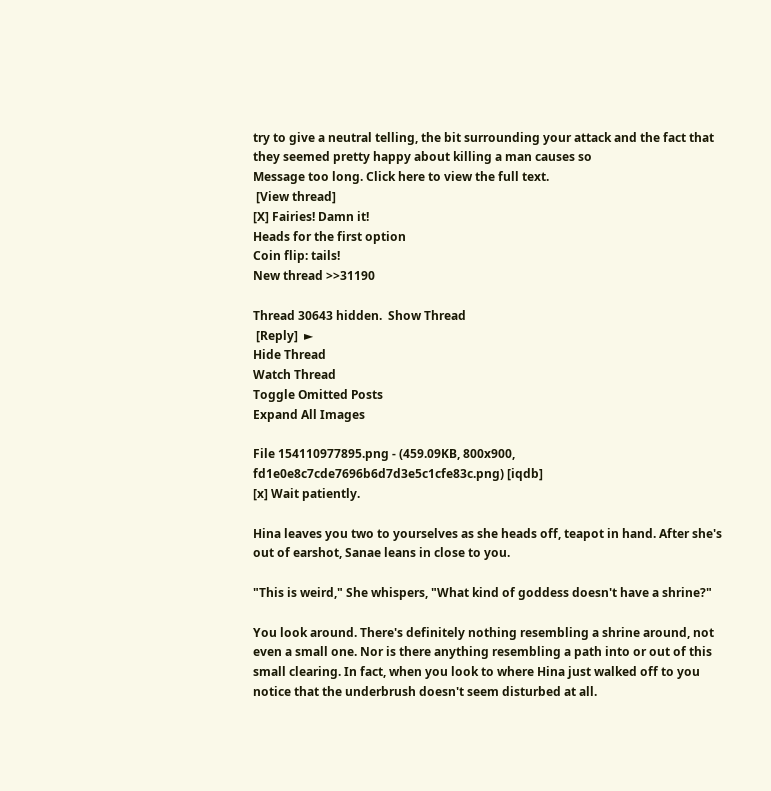try to give a neutral telling, the bit surrounding your attack and the fact that they seemed pretty happy about killing a man causes so
Message too long. Click here to view the full text.
 [View thread]
[X] Fairies! Damn it!
Heads for the first option
Coin flip: tails!
New thread >>31190

Thread 30643 hidden.  Show Thread
 [Reply]  ►
Hide Thread
Watch Thread
Toggle Omitted Posts
Expand All Images

File 154110977895.png - (459.09KB, 800x900, fd1e0e8c7cde7696b6d7d3e5c1cfe83c.png) [iqdb]
[x] Wait patiently.

Hina leaves you two to yourselves as she heads off, teapot in hand. After she's out of earshot, Sanae leans in close to you.

"This is weird," She whispers, "What kind of goddess doesn't have a shrine?"

You look around. There's definitely nothing resembling a shrine around, not even a small one. Nor is there anything resembling a path into or out of this small clearing. In fact, when you look to where Hina just walked off to you notice that the underbrush doesn't seem disturbed at all.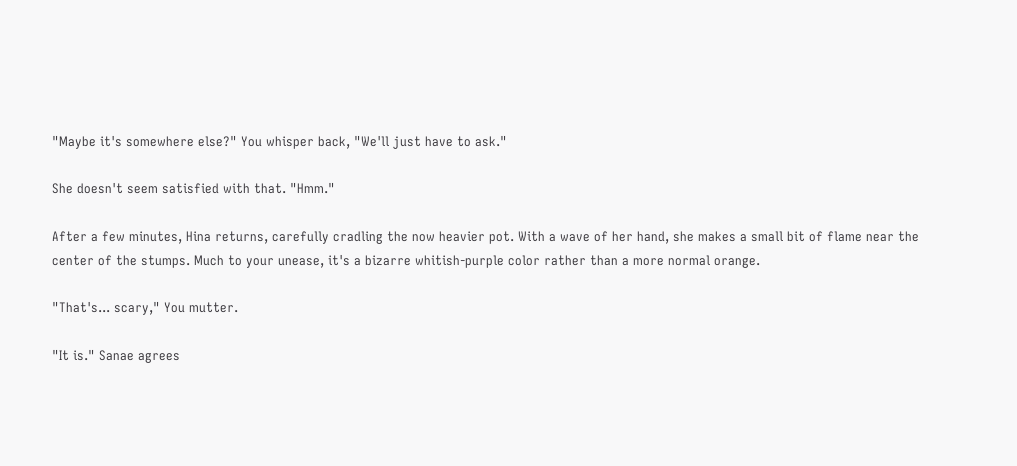"Maybe it's somewhere else?" You whisper back, "We'll just have to ask."

She doesn't seem satisfied with that. "Hmm."

After a few minutes, Hina returns, carefully cradling the now heavier pot. With a wave of her hand, she makes a small bit of flame near the center of the stumps. Much to your unease, it's a bizarre whitish-purple color rather than a more normal orange.

"That's... scary," You mutter.

"It is." Sanae agrees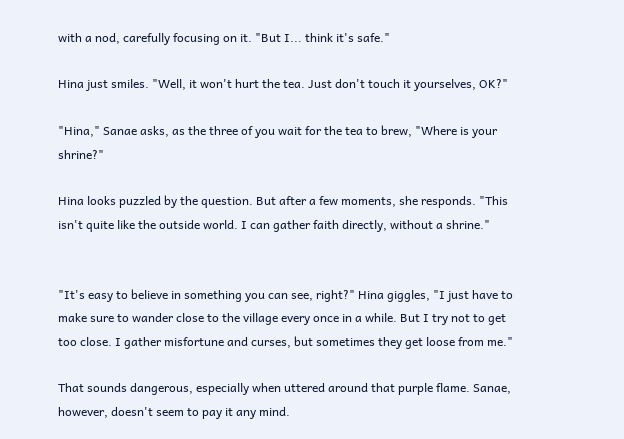with a nod, carefully focusing on it. "But I... think it's safe."

Hina just smiles. "Well, it won't hurt the tea. Just don't touch it yourselves, OK?"

"Hina," Sanae asks, as the three of you wait for the tea to brew, "Where is your shrine?"

Hina looks puzzled by the question. But after a few moments, she responds. "This isn't quite like the outside world. I can gather faith directly, without a shrine."


"It's easy to believe in something you can see, right?" Hina giggles, "I just have to make sure to wander close to the village every once in a while. But I try not to get too close. I gather misfortune and curses, but sometimes they get loose from me."

That sounds dangerous, especially when uttered around that purple flame. Sanae, however, doesn't seem to pay it any mind.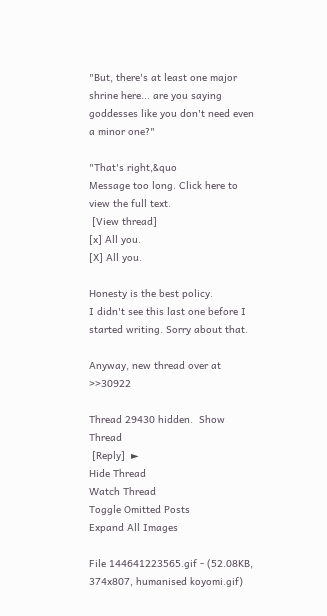"But, there's at least one major shrine here... are you saying goddesses like you don't need even a minor one?"

"That's right,&quo
Message too long. Click here to view the full text.
 [View thread]
[x] All you.
[X] All you.

Honesty is the best policy.
I didn't see this last one before I started writing. Sorry about that.

Anyway, new thread over at >>30922

Thread 29430 hidden.  Show Thread
 [Reply]  ►
Hide Thread
Watch Thread
Toggle Omitted Posts
Expand All Images

File 144641223565.gif - (52.08KB, 374x807, humanised koyomi.gif)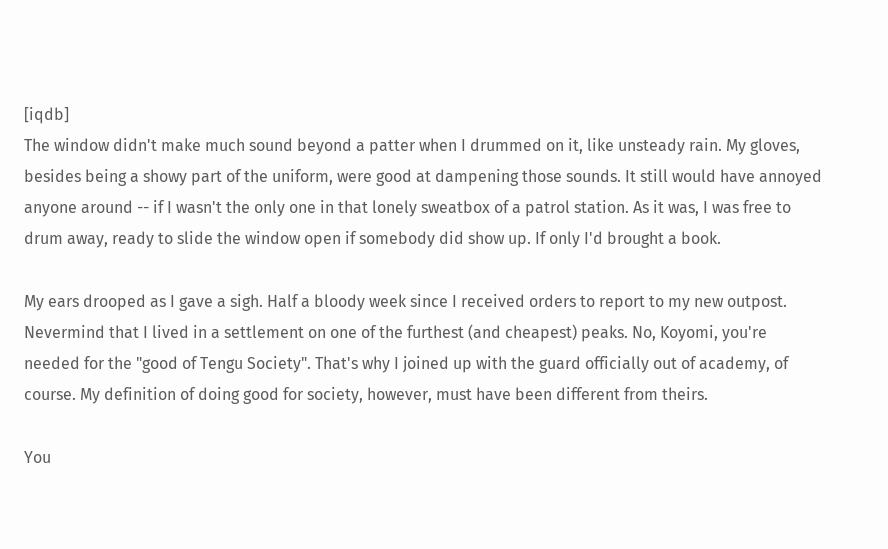[iqdb]
The window didn't make much sound beyond a patter when I drummed on it, like unsteady rain. My gloves, besides being a showy part of the uniform, were good at dampening those sounds. It still would have annoyed anyone around -- if I wasn't the only one in that lonely sweatbox of a patrol station. As it was, I was free to drum away, ready to slide the window open if somebody did show up. If only I'd brought a book.

My ears drooped as I gave a sigh. Half a bloody week since I received orders to report to my new outpost. Nevermind that I lived in a settlement on one of the furthest (and cheapest) peaks. No, Koyomi, you're needed for the "good of Tengu Society". That's why I joined up with the guard officially out of academy, of course. My definition of doing good for society, however, must have been different from theirs.

You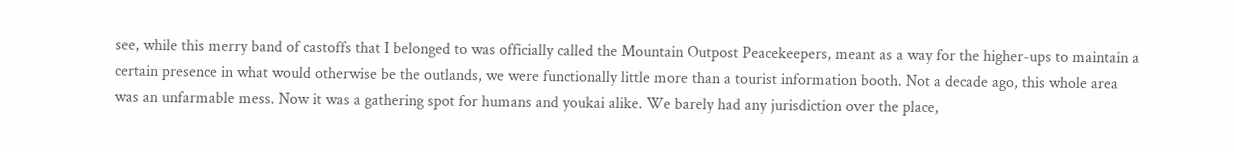see, while this merry band of castoffs that I belonged to was officially called the Mountain Outpost Peacekeepers, meant as a way for the higher-ups to maintain a certain presence in what would otherwise be the outlands, we were functionally little more than a tourist information booth. Not a decade ago, this whole area was an unfarmable mess. Now it was a gathering spot for humans and youkai alike. We barely had any jurisdiction over the place,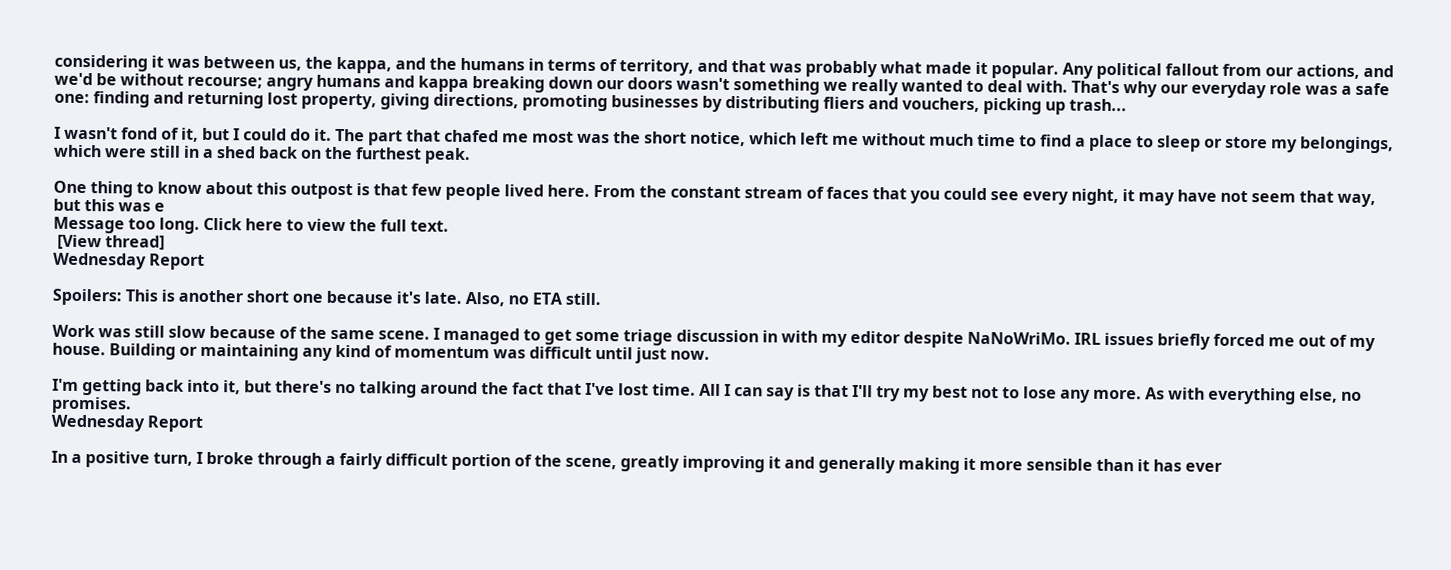considering it was between us, the kappa, and the humans in terms of territory, and that was probably what made it popular. Any political fallout from our actions, and we'd be without recourse; angry humans and kappa breaking down our doors wasn't something we really wanted to deal with. That's why our everyday role was a safe one: finding and returning lost property, giving directions, promoting businesses by distributing fliers and vouchers, picking up trash...

I wasn't fond of it, but I could do it. The part that chafed me most was the short notice, which left me without much time to find a place to sleep or store my belongings, which were still in a shed back on the furthest peak.

One thing to know about this outpost is that few people lived here. From the constant stream of faces that you could see every night, it may have not seem that way, but this was e
Message too long. Click here to view the full text.
 [View thread]
Wednesday Report

Spoilers: This is another short one because it's late. Also, no ETA still.

Work was still slow because of the same scene. I managed to get some triage discussion in with my editor despite NaNoWriMo. IRL issues briefly forced me out of my house. Building or maintaining any kind of momentum was difficult until just now.

I'm getting back into it, but there's no talking around the fact that I've lost time. All I can say is that I'll try my best not to lose any more. As with everything else, no promises.
Wednesday Report

In a positive turn, I broke through a fairly difficult portion of the scene, greatly improving it and generally making it more sensible than it has ever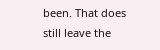been. That does still leave the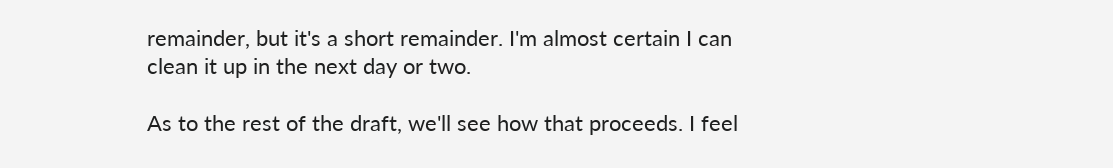remainder, but it's a short remainder. I'm almost certain I can clean it up in the next day or two.

As to the rest of the draft, we'll see how that proceeds. I feel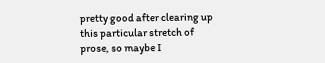pretty good after clearing up this particular stretch of prose, so maybe I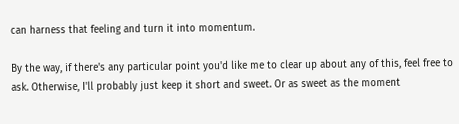can harness that feeling and turn it into momentum.

By the way, if there's any particular point you'd like me to clear up about any of this, feel free to ask. Otherwise, I'll probably just keep it short and sweet. Or as sweet as the moment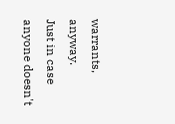warrants, anyway.
Just in case anyone doesn't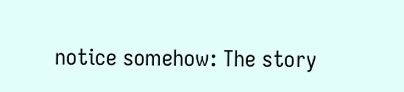notice somehow: The story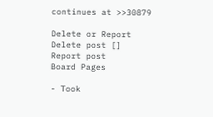continues at >>30879

Delete or Report
Delete post []
Report post
Board Pages

- Took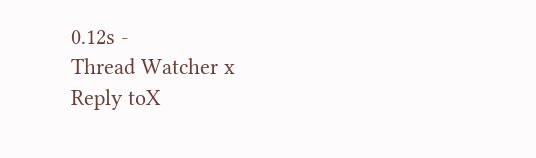0.12s -
Thread Watcher x
Reply toX